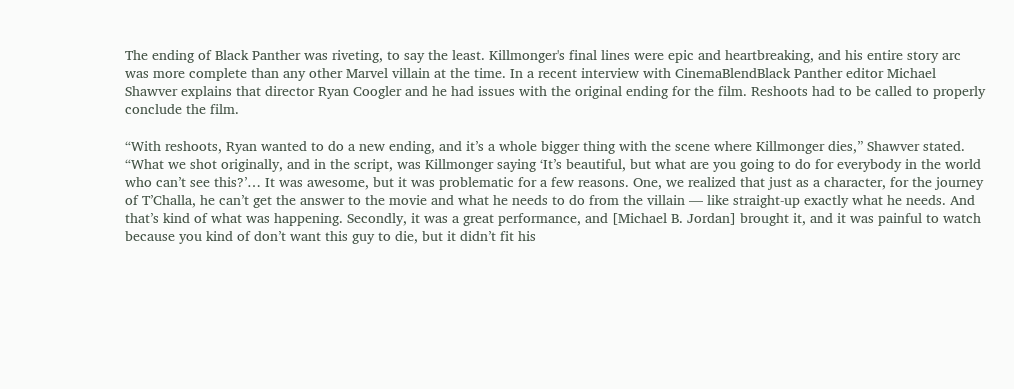The ending of Black Panther was riveting, to say the least. Killmonger's final lines were epic and heartbreaking, and his entire story arc was more complete than any other Marvel villain at the time. In a recent interview with CinemaBlendBlack Panther editor Michael Shawver explains that director Ryan Coogler and he had issues with the original ending for the film. Reshoots had to be called to properly conclude the film.

“With reshoots, Ryan wanted to do a new ending, and it’s a whole bigger thing with the scene where Killmonger dies,” Shawver stated. “What we shot originally, and in the script, was Killmonger saying ‘It’s beautiful, but what are you going to do for everybody in the world who can’t see this?’… It was awesome, but it was problematic for a few reasons. One, we realized that just as a character, for the journey of T’Challa, he can’t get the answer to the movie and what he needs to do from the villain — like straight-up exactly what he needs. And that’s kind of what was happening. Secondly, it was a great performance, and [Michael B. Jordan] brought it, and it was painful to watch because you kind of don’t want this guy to die, but it didn’t fit his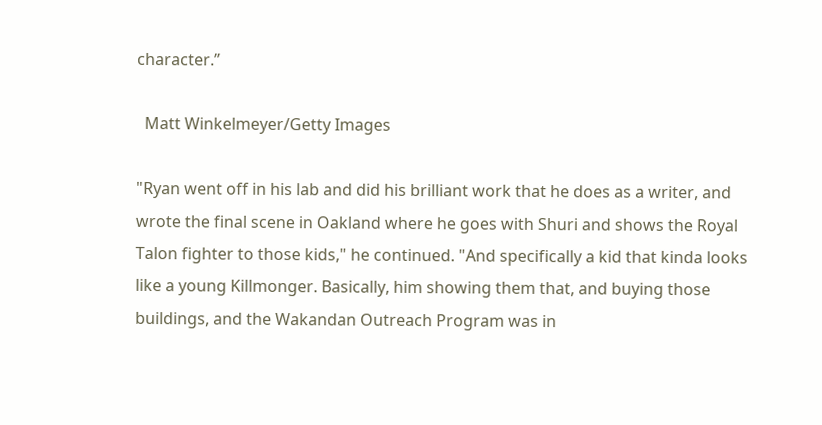character.”

  Matt Winkelmeyer/Getty Images

"Ryan went off in his lab and did his brilliant work that he does as a writer, and wrote the final scene in Oakland where he goes with Shuri and shows the Royal Talon fighter to those kids," he continued. "And specifically a kid that kinda looks like a young Killmonger. Basically, him showing them that, and buying those buildings, and the Wakandan Outreach Program was in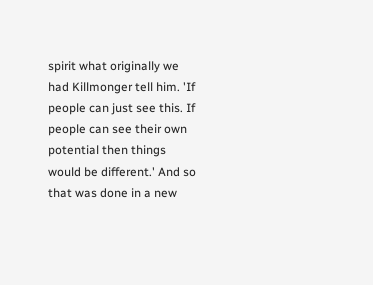spirit what originally we had Killmonger tell him. 'If people can just see this. If people can see their own potential then things would be different.' And so that was done in a new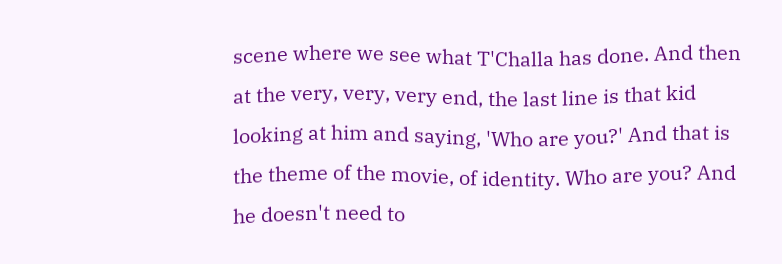scene where we see what T'Challa has done. And then at the very, very, very end, the last line is that kid looking at him and saying, 'Who are you?' And that is the theme of the movie, of identity. Who are you? And he doesn't need to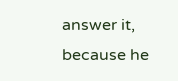answer it, because he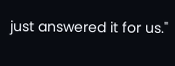just answered it for us."